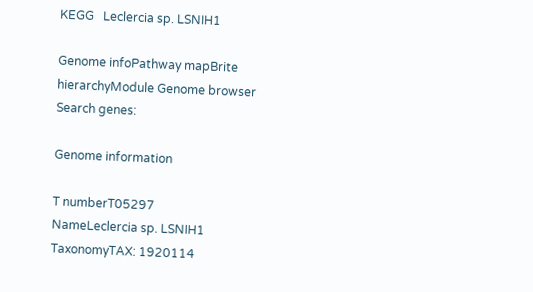KEGG   Leclercia sp. LSNIH1

Genome infoPathway mapBrite hierarchyModule Genome browser
Search genes:

Genome information

T numberT05297
NameLeclercia sp. LSNIH1
TaxonomyTAX: 1920114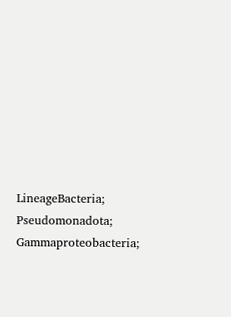LineageBacteria; Pseudomonadota; Gammaproteobacteria;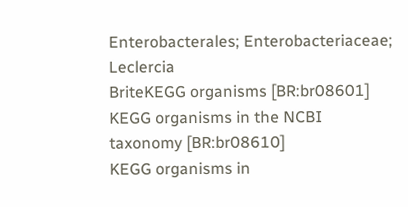Enterobacterales; Enterobacteriaceae; Leclercia
BriteKEGG organisms [BR:br08601]
KEGG organisms in the NCBI taxonomy [BR:br08610]
KEGG organisms in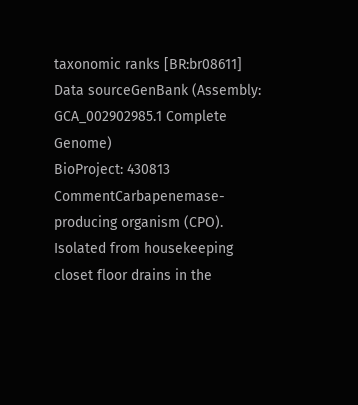taxonomic ranks [BR:br08611]
Data sourceGenBank (Assembly: GCA_002902985.1 Complete Genome)
BioProject: 430813
CommentCarbapenemase-producing organism (CPO).
Isolated from housekeeping closet floor drains in the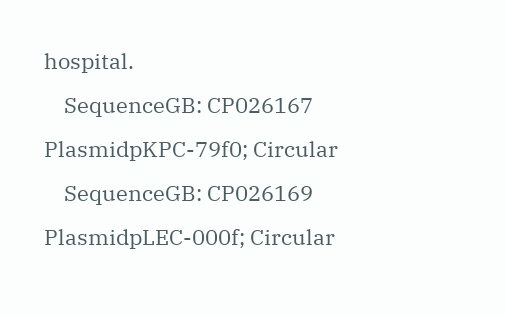hospital.
    SequenceGB: CP026167
PlasmidpKPC-79f0; Circular
    SequenceGB: CP026169
PlasmidpLEC-000f; Circular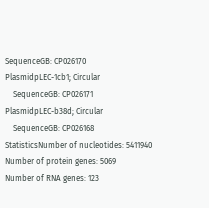SequenceGB: CP026170
PlasmidpLEC-1cb1; Circular
    SequenceGB: CP026171
PlasmidpLEC-b38d; Circular
    SequenceGB: CP026168
StatisticsNumber of nucleotides: 5411940
Number of protein genes: 5069
Number of RNA genes: 123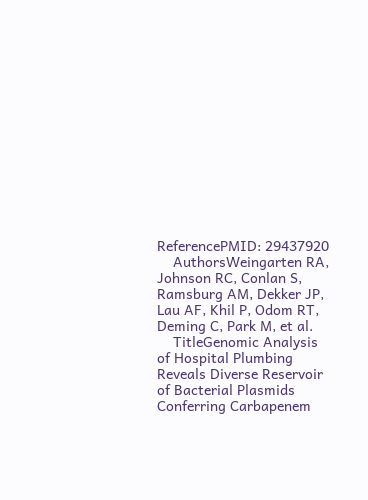ReferencePMID: 29437920
    AuthorsWeingarten RA, Johnson RC, Conlan S, Ramsburg AM, Dekker JP, Lau AF, Khil P, Odom RT, Deming C, Park M, et al.
    TitleGenomic Analysis of Hospital Plumbing Reveals Diverse Reservoir of Bacterial Plasmids Conferring Carbapenem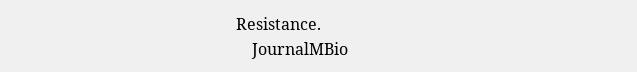Resistance.
    JournalMBio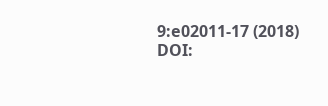9:e02011-17 (2018)
DOI: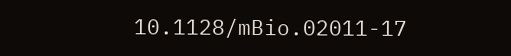10.1128/mBio.02011-17